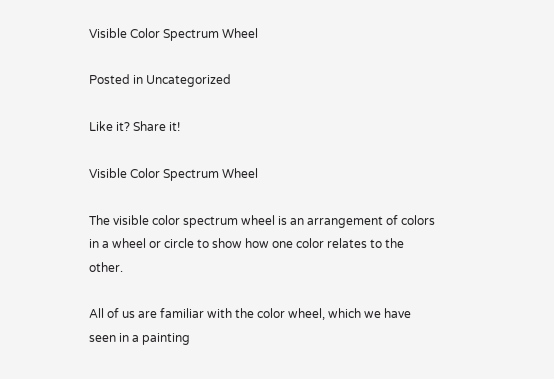Visible Color Spectrum Wheel

Posted in Uncategorized

Like it? Share it!

Visible Color Spectrum Wheel

The visible color spectrum wheel is an arrangement of colors in a wheel or circle to show how one color relates to the other.

All of us are familiar with the color wheel, which we have seen in a painting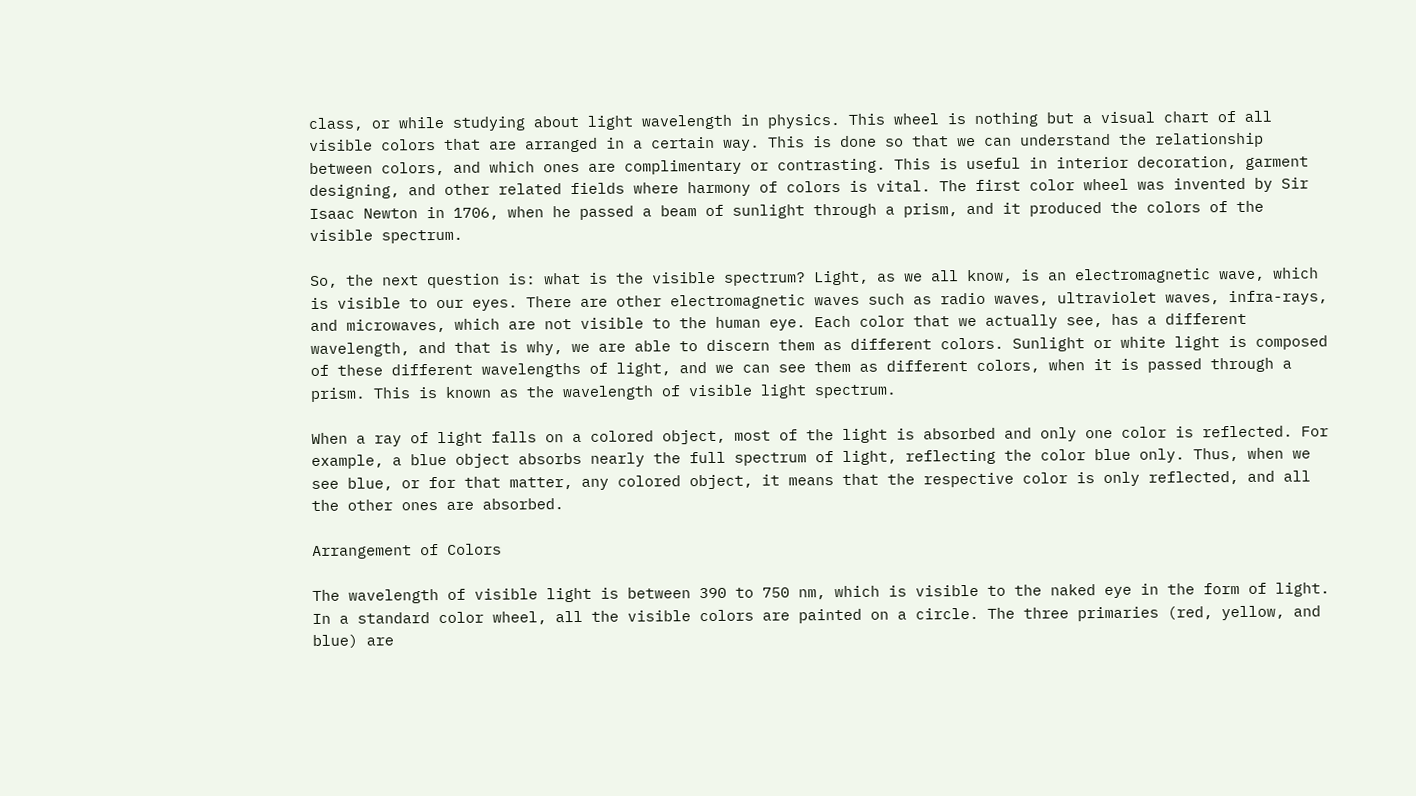class, or while studying about light wavelength in physics. This wheel is nothing but a visual chart of all visible colors that are arranged in a certain way. This is done so that we can understand the relationship between colors, and which ones are complimentary or contrasting. This is useful in interior decoration, garment designing, and other related fields where harmony of colors is vital. The first color wheel was invented by Sir Isaac Newton in 1706, when he passed a beam of sunlight through a prism, and it produced the colors of the visible spectrum.

So, the next question is: what is the visible spectrum? Light, as we all know, is an electromagnetic wave, which is visible to our eyes. There are other electromagnetic waves such as radio waves, ultraviolet waves, infra-rays, and microwaves, which are not visible to the human eye. Each color that we actually see, has a different wavelength, and that is why, we are able to discern them as different colors. Sunlight or white light is composed of these different wavelengths of light, and we can see them as different colors, when it is passed through a prism. This is known as the wavelength of visible light spectrum.

When a ray of light falls on a colored object, most of the light is absorbed and only one color is reflected. For example, a blue object absorbs nearly the full spectrum of light, reflecting the color blue only. Thus, when we see blue, or for that matter, any colored object, it means that the respective color is only reflected, and all the other ones are absorbed.

Arrangement of Colors

The wavelength of visible light is between 390 to 750 nm, which is visible to the naked eye in the form of light. In a standard color wheel, all the visible colors are painted on a circle. The three primaries (red, yellow, and blue) are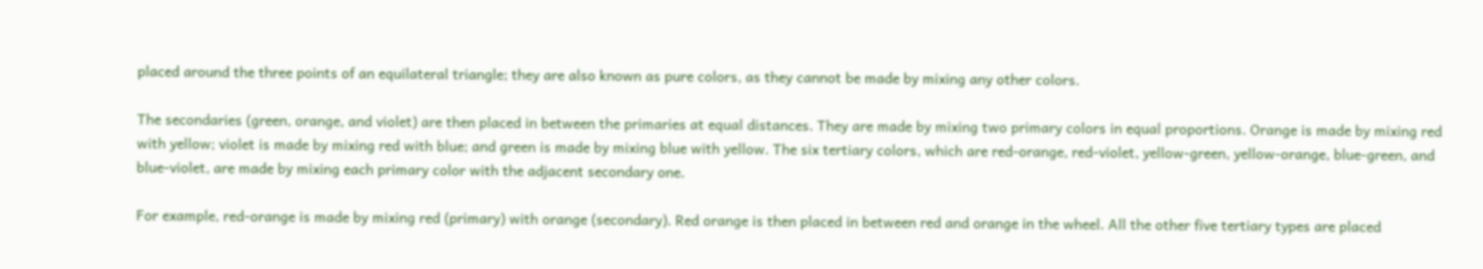placed around the three points of an equilateral triangle; they are also known as pure colors, as they cannot be made by mixing any other colors.

The secondaries (green, orange, and violet) are then placed in between the primaries at equal distances. They are made by mixing two primary colors in equal proportions. Orange is made by mixing red with yellow; violet is made by mixing red with blue; and green is made by mixing blue with yellow. The six tertiary colors, which are red-orange, red-violet, yellow-green, yellow-orange, blue-green, and blue-violet, are made by mixing each primary color with the adjacent secondary one.

For example, red-orange is made by mixing red (primary) with orange (secondary). Red orange is then placed in between red and orange in the wheel. All the other five tertiary types are placed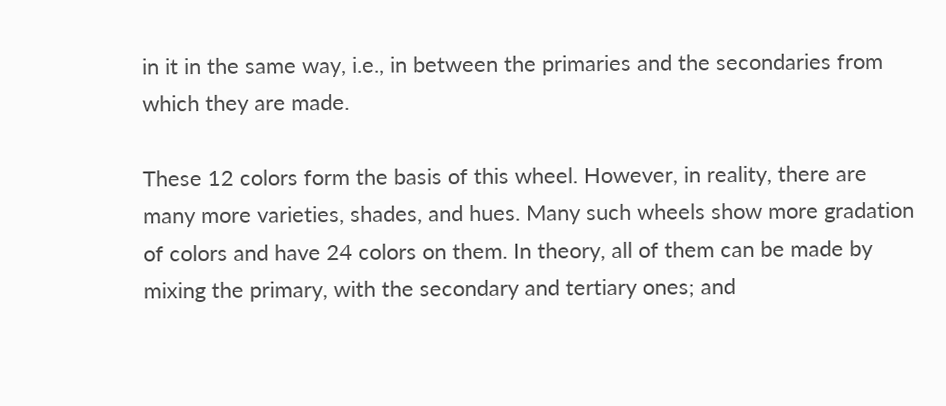in it in the same way, i.e., in between the primaries and the secondaries from which they are made.

These 12 colors form the basis of this wheel. However, in reality, there are many more varieties, shades, and hues. Many such wheels show more gradation of colors and have 24 colors on them. In theory, all of them can be made by mixing the primary, with the secondary and tertiary ones; and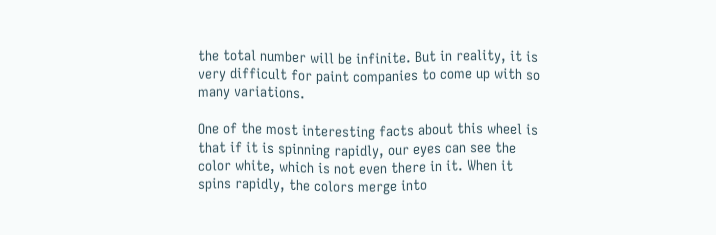the total number will be infinite. But in reality, it is very difficult for paint companies to come up with so many variations.

One of the most interesting facts about this wheel is that if it is spinning rapidly, our eyes can see the color white, which is not even there in it. When it spins rapidly, the colors merge into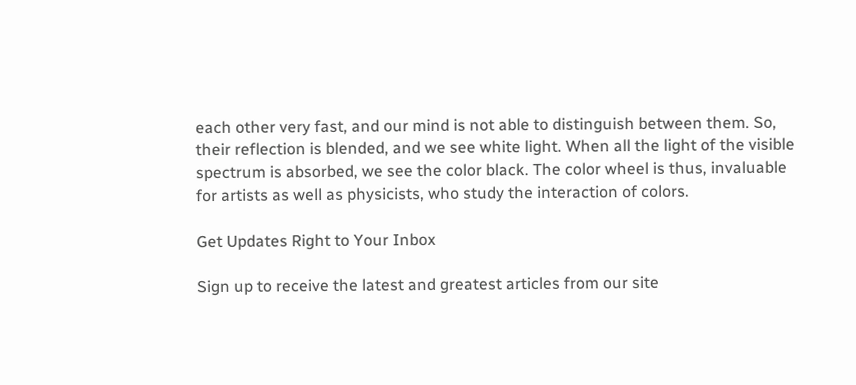each other very fast, and our mind is not able to distinguish between them. So, their reflection is blended, and we see white light. When all the light of the visible spectrum is absorbed, we see the color black. The color wheel is thus, invaluable for artists as well as physicists, who study the interaction of colors.

Get Updates Right to Your Inbox

Sign up to receive the latest and greatest articles from our site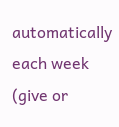automatically each week (give or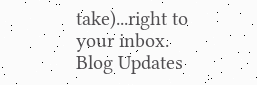take)...right to your inbox.
Blog Updates